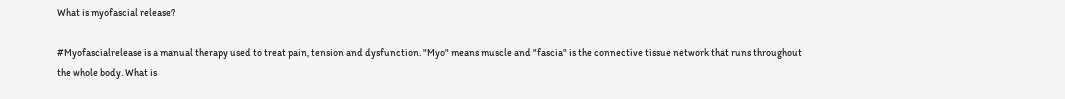What is myofascial release?

#Myofascialrelease is a manual therapy used to treat pain, tension and dysfunction. "Myo" means muscle and "fascia" is the connective tissue network that runs throughout the whole body. What is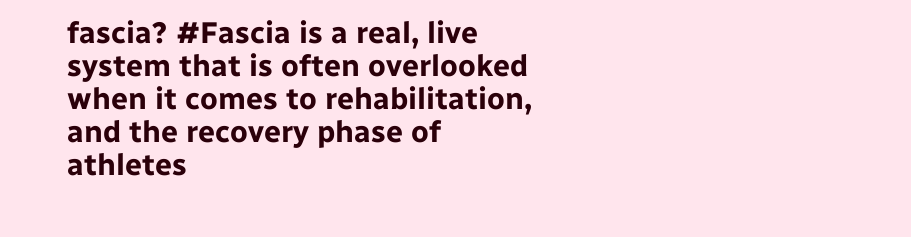fascia? #Fascia is a real, live system that is often overlooked when it comes to rehabilitation, and the recovery phase of athletes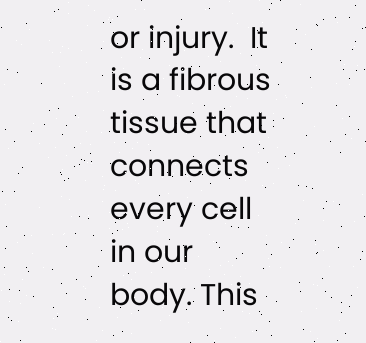or injury.  It is a fibrous tissue that connects every cell in our body. This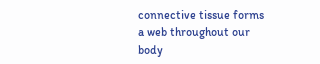connective tissue forms a web throughout our body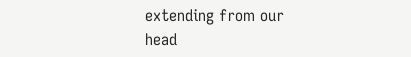extending from our head